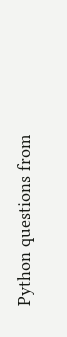Python questions from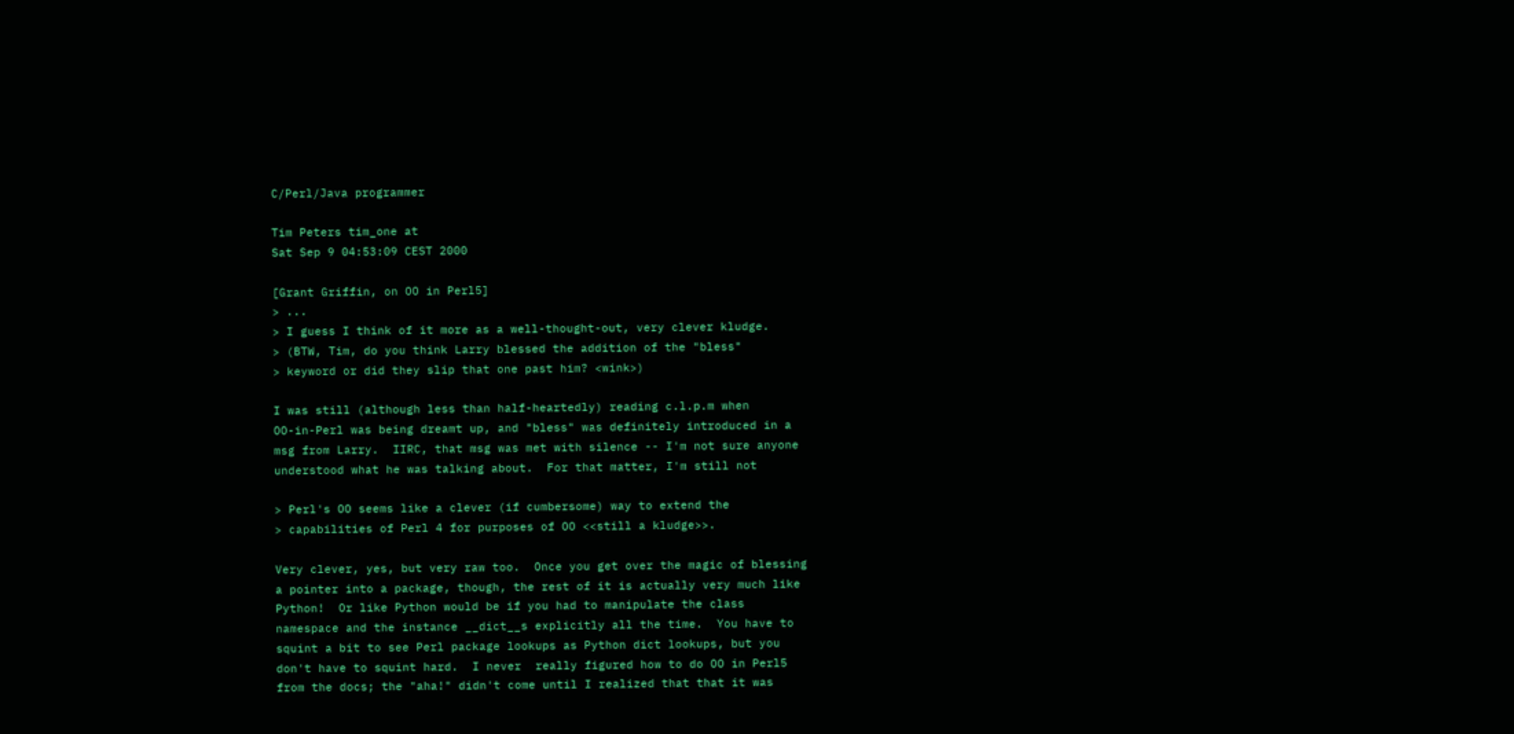C/Perl/Java programmer

Tim Peters tim_one at
Sat Sep 9 04:53:09 CEST 2000

[Grant Griffin, on OO in Perl5]
> ...
> I guess I think of it more as a well-thought-out, very clever kludge.
> (BTW, Tim, do you think Larry blessed the addition of the "bless"
> keyword or did they slip that one past him? <wink>)

I was still (although less than half-heartedly) reading c.l.p.m when
OO-in-Perl was being dreamt up, and "bless" was definitely introduced in a
msg from Larry.  IIRC, that msg was met with silence -- I'm not sure anyone
understood what he was talking about.  For that matter, I'm still not

> Perl's OO seems like a clever (if cumbersome) way to extend the
> capabilities of Perl 4 for purposes of OO <<still a kludge>>.

Very clever, yes, but very raw too.  Once you get over the magic of blessing
a pointer into a package, though, the rest of it is actually very much like
Python!  Or like Python would be if you had to manipulate the class
namespace and the instance __dict__s explicitly all the time.  You have to
squint a bit to see Perl package lookups as Python dict lookups, but you
don't have to squint hard.  I never  really figured how to do OO in Perl5
from the docs; the "aha!" didn't come until I realized that that it was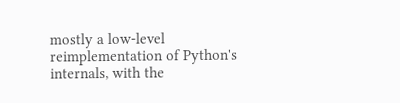mostly a low-level reimplementation of Python's internals, with the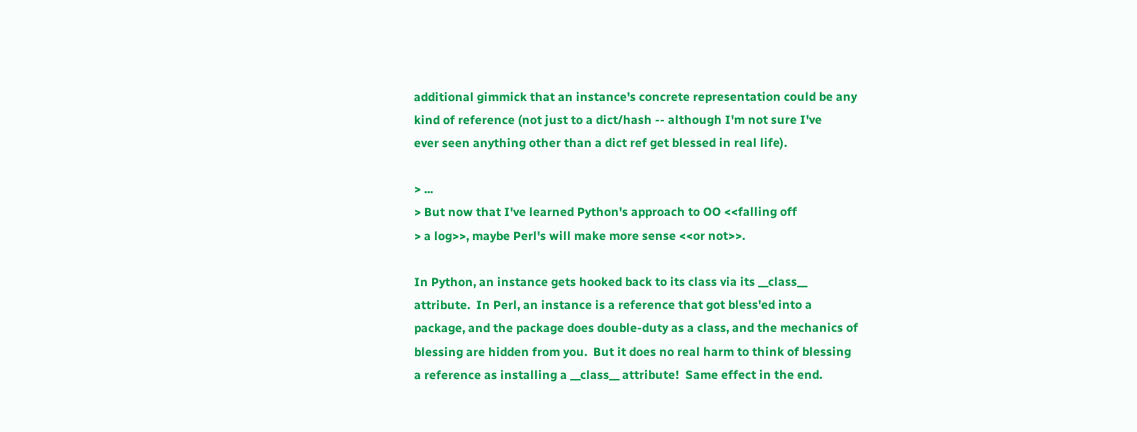additional gimmick that an instance's concrete representation could be any
kind of reference (not just to a dict/hash -- although I'm not sure I've
ever seen anything other than a dict ref get blessed in real life).

> ...
> But now that I've learned Python's approach to OO <<falling off
> a log>>, maybe Perl's will make more sense <<or not>>.

In Python, an instance gets hooked back to its class via its __class__
attribute.  In Perl, an instance is a reference that got bless'ed into a
package, and the package does double-duty as a class, and the mechanics of
blessing are hidden from you.  But it does no real harm to think of blessing
a reference as installing a __class__ attribute!  Same effect in the end.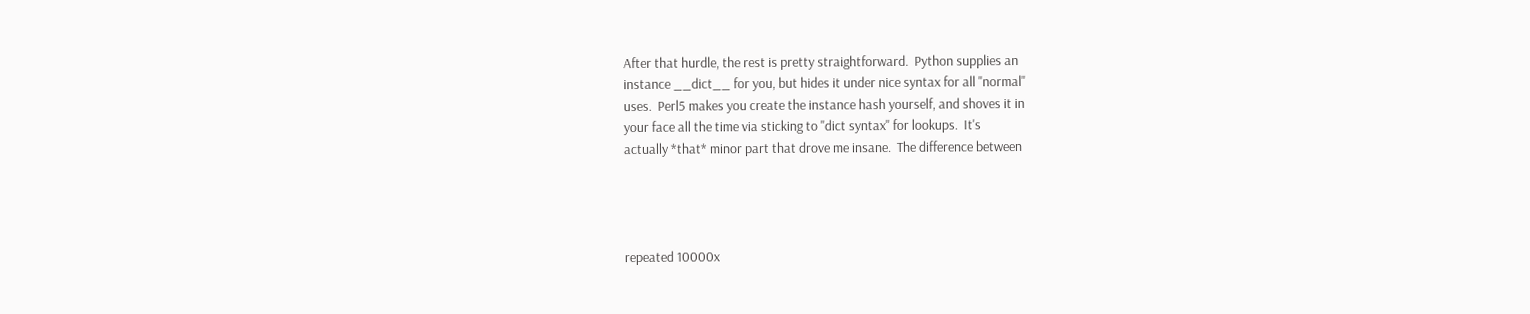After that hurdle, the rest is pretty straightforward.  Python supplies an
instance __dict__ for you, but hides it under nice syntax for all "normal"
uses.  Perl5 makes you create the instance hash yourself, and shoves it in
your face all the time via sticking to "dict syntax" for lookups.  It's
actually *that* minor part that drove me insane.  The difference between




repeated 10000x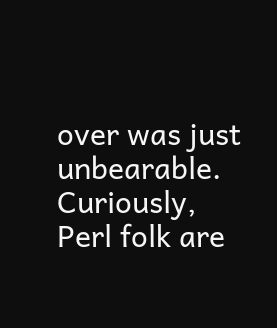over was just unbearable.  Curiously, Perl folk are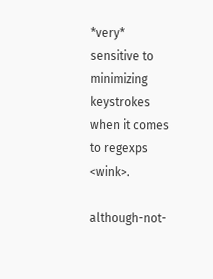*very*
sensitive to minimizing keystrokes when it comes to regexps <wink>.

although-not-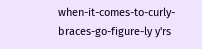when-it-comes-to-curly-braces-go-figure-ly y'rs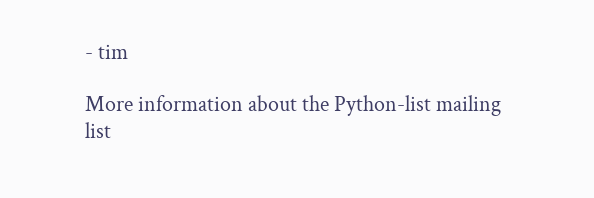- tim

More information about the Python-list mailing list